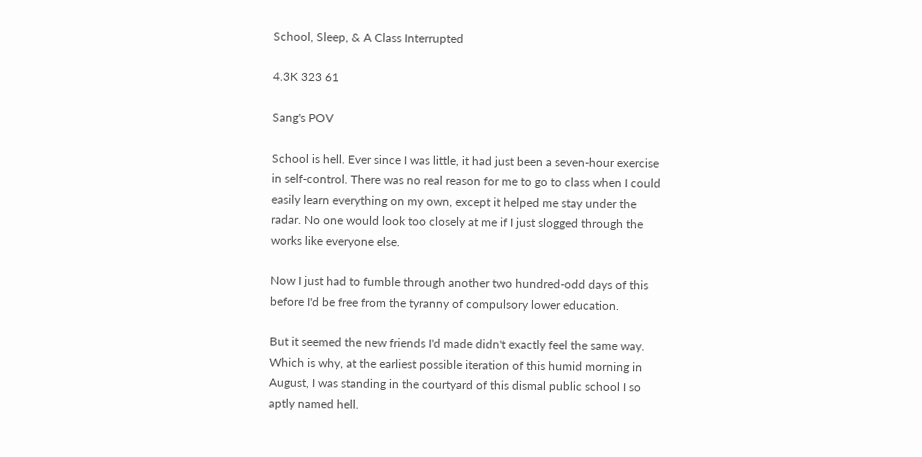School, Sleep, & A Class Interrupted

4.3K 323 61

Sang's POV

School is hell. Ever since I was little, it had just been a seven-hour exercise in self-control. There was no real reason for me to go to class when I could easily learn everything on my own, except it helped me stay under the radar. No one would look too closely at me if I just slogged through the works like everyone else.

Now I just had to fumble through another two hundred-odd days of this before I'd be free from the tyranny of compulsory lower education.

But it seemed the new friends I'd made didn't exactly feel the same way. Which is why, at the earliest possible iteration of this humid morning in August, I was standing in the courtyard of this dismal public school I so aptly named hell.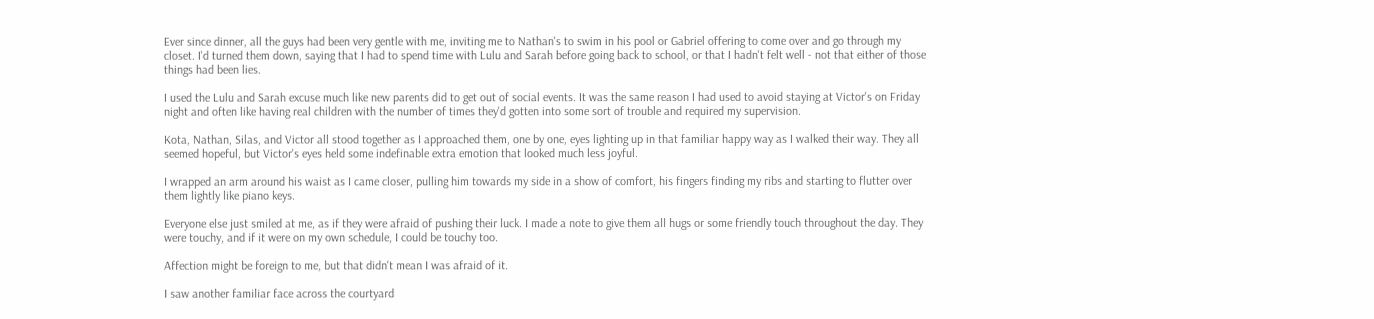Ever since dinner, all the guys had been very gentle with me, inviting me to Nathan's to swim in his pool or Gabriel offering to come over and go through my closet. I'd turned them down, saying that I had to spend time with Lulu and Sarah before going back to school, or that I hadn't felt well - not that either of those things had been lies.

I used the Lulu and Sarah excuse much like new parents did to get out of social events. It was the same reason I had used to avoid staying at Victor's on Friday night and often like having real children with the number of times they'd gotten into some sort of trouble and required my supervision.

Kota, Nathan, Silas, and Victor all stood together as I approached them, one by one, eyes lighting up in that familiar happy way as I walked their way. They all seemed hopeful, but Victor's eyes held some indefinable extra emotion that looked much less joyful.

I wrapped an arm around his waist as I came closer, pulling him towards my side in a show of comfort, his fingers finding my ribs and starting to flutter over them lightly like piano keys.

Everyone else just smiled at me, as if they were afraid of pushing their luck. I made a note to give them all hugs or some friendly touch throughout the day. They were touchy, and if it were on my own schedule, I could be touchy too.

Affection might be foreign to me, but that didn't mean I was afraid of it.

I saw another familiar face across the courtyard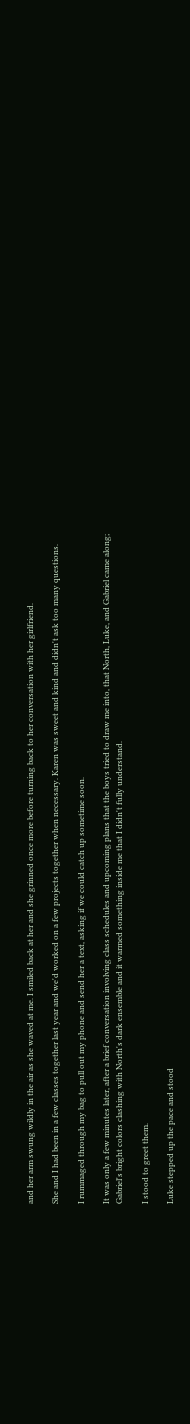and her arm swung wildly in the air as she waved at me. I smiled back at her and she grinned once more before turning back to her conversation with her girlfriend.

She and I had been in a few classes together last year and we'd worked on a few projects together when necessary. Karen was sweet and kind and didn't ask too many questions.

I rummaged through my bag to pull out my phone and send her a text, asking if we could catch up sometime soon.

It was only a few minutes later, after a brief conversation involving class schedules and upcoming plans that the boys tried to draw me into, that North, Luke, and Gabriel came along; Gabriel's bright colors clashing with North's dark ensemble and it warmed something inside me that I didn't fully understand.

I stood to greet them.

Luke stepped up the pace and stood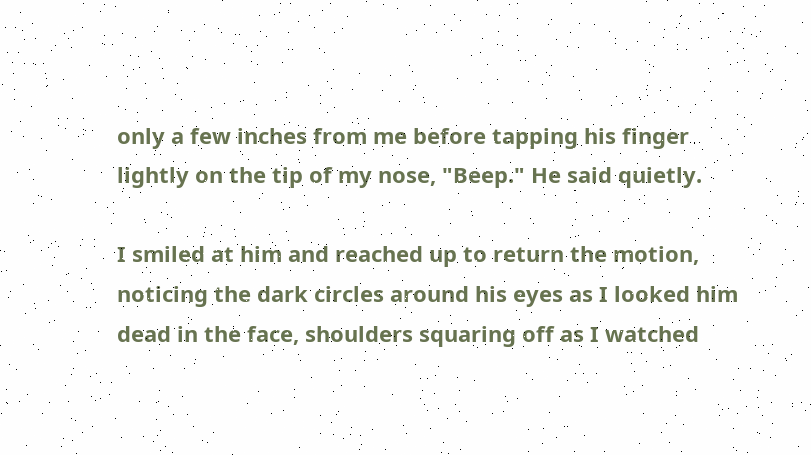only a few inches from me before tapping his finger lightly on the tip of my nose, "Beep." He said quietly.

I smiled at him and reached up to return the motion, noticing the dark circles around his eyes as I looked him dead in the face, shoulders squaring off as I watched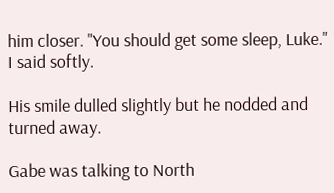him closer. "You should get some sleep, Luke." I said softly.

His smile dulled slightly but he nodded and turned away.

Gabe was talking to North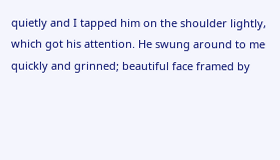quietly and I tapped him on the shoulder lightly, which got his attention. He swung around to me quickly and grinned; beautiful face framed by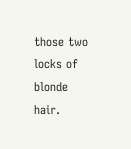those two locks of blonde hair.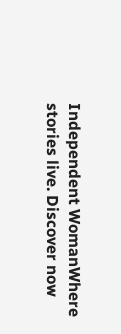Independent WomanWhere stories live. Discover now